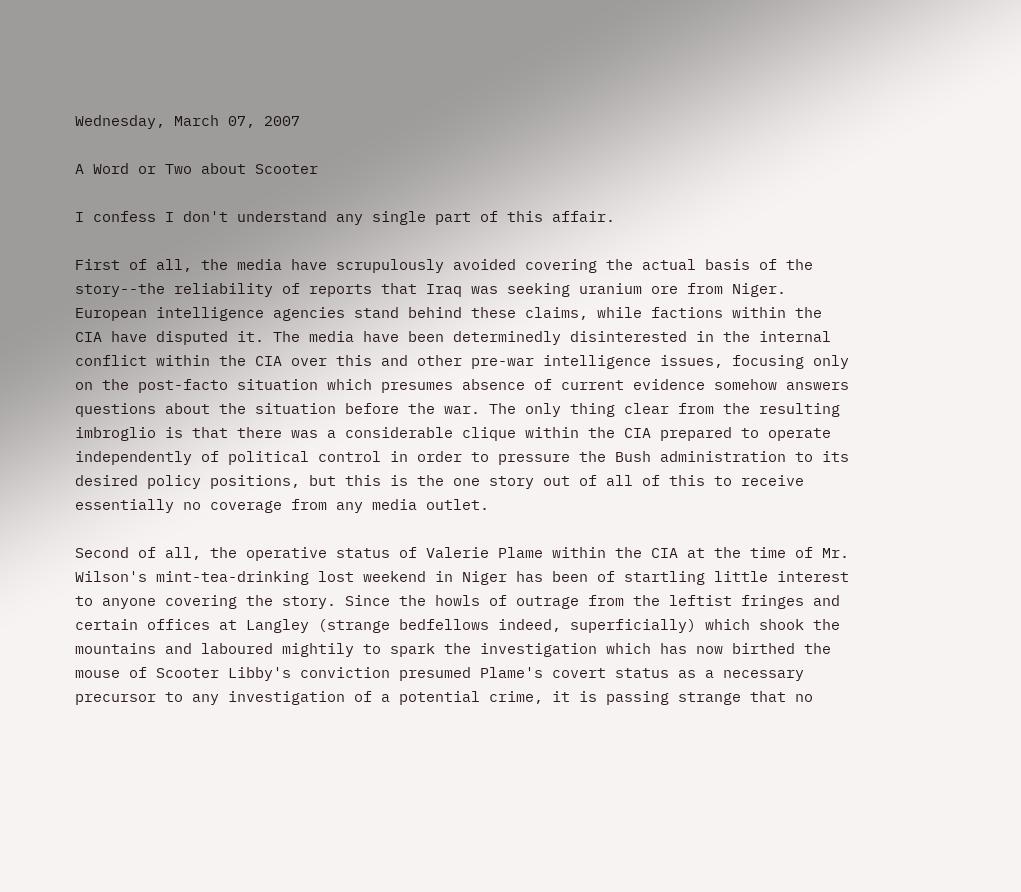Wednesday, March 07, 2007

A Word or Two about Scooter

I confess I don't understand any single part of this affair.

First of all, the media have scrupulously avoided covering the actual basis of the story--the reliability of reports that Iraq was seeking uranium ore from Niger. European intelligence agencies stand behind these claims, while factions within the CIA have disputed it. The media have been determinedly disinterested in the internal conflict within the CIA over this and other pre-war intelligence issues, focusing only on the post-facto situation which presumes absence of current evidence somehow answers questions about the situation before the war. The only thing clear from the resulting imbroglio is that there was a considerable clique within the CIA prepared to operate independently of political control in order to pressure the Bush administration to its desired policy positions, but this is the one story out of all of this to receive essentially no coverage from any media outlet.

Second of all, the operative status of Valerie Plame within the CIA at the time of Mr. Wilson's mint-tea-drinking lost weekend in Niger has been of startling little interest to anyone covering the story. Since the howls of outrage from the leftist fringes and certain offices at Langley (strange bedfellows indeed, superficially) which shook the mountains and laboured mightily to spark the investigation which has now birthed the mouse of Scooter Libby's conviction presumed Plame's covert status as a necessary precursor to any investigation of a potential crime, it is passing strange that no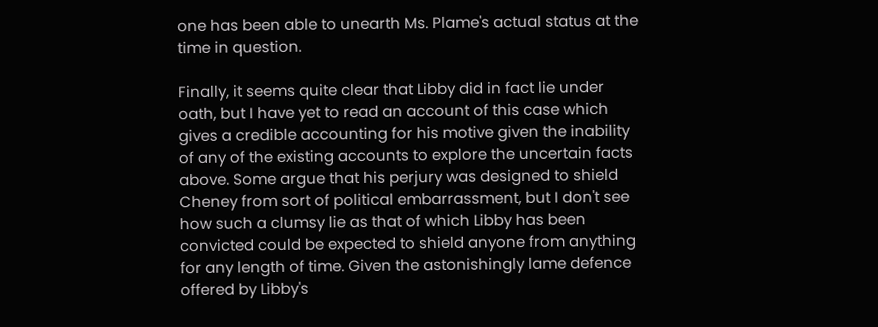one has been able to unearth Ms. Plame's actual status at the time in question.

Finally, it seems quite clear that Libby did in fact lie under oath, but I have yet to read an account of this case which gives a credible accounting for his motive given the inability of any of the existing accounts to explore the uncertain facts above. Some argue that his perjury was designed to shield Cheney from sort of political embarrassment, but I don't see how such a clumsy lie as that of which Libby has been convicted could be expected to shield anyone from anything for any length of time. Given the astonishingly lame defence offered by Libby's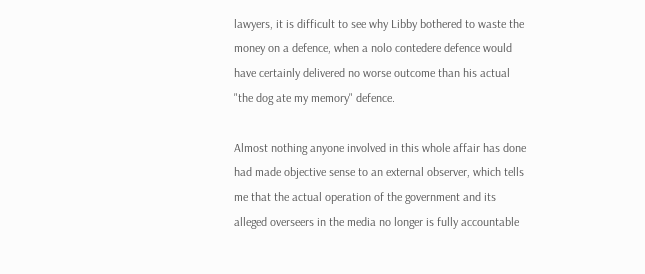lawyers, it is difficult to see why Libby bothered to waste the money on a defence, when a nolo contedere defence would have certainly delivered no worse outcome than his actual "the dog ate my memory" defence.

Almost nothing anyone involved in this whole affair has done had made objective sense to an external observer, which tells me that the actual operation of the government and its alleged overseers in the media no longer is fully accountable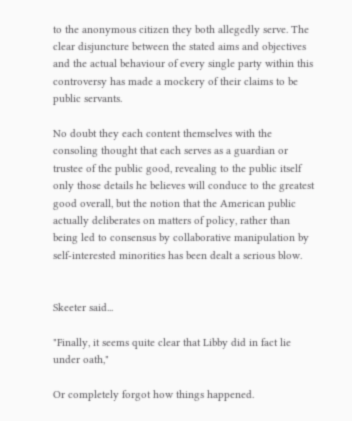to the anonymous citizen they both allegedly serve. The clear disjuncture between the stated aims and objectives and the actual behaviour of every single party within this controversy has made a mockery of their claims to be public servants.

No doubt they each content themselves with the consoling thought that each serves as a guardian or trustee of the public good, revealing to the public itself only those details he believes will conduce to the greatest good overall, but the notion that the American public actually deliberates on matters of policy, rather than being led to consensus by collaborative manipulation by self-interested minorities has been dealt a serious blow.


Skeeter said...

"Finally, it seems quite clear that Libby did in fact lie under oath,"

Or completely forgot how things happened.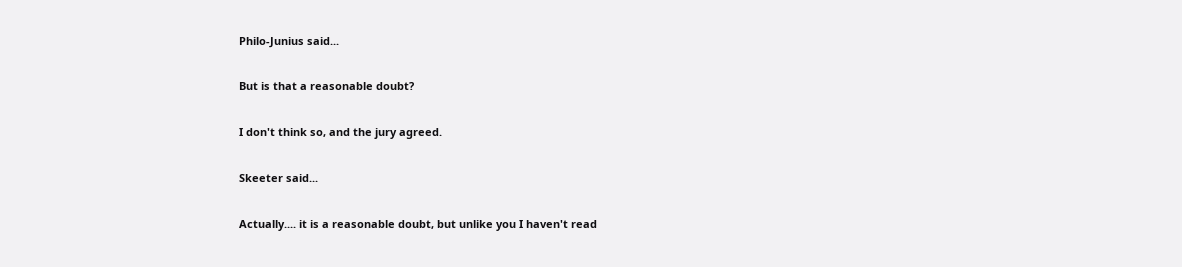Philo-Junius said...

But is that a reasonable doubt?

I don't think so, and the jury agreed.

Skeeter said...

Actually.... it is a reasonable doubt, but unlike you I haven't read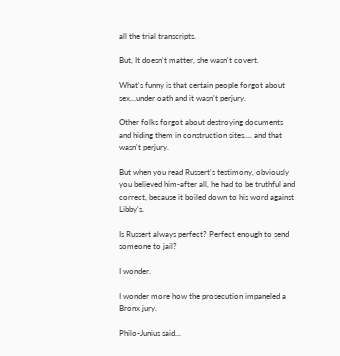all the trial transcripts.

But, It doesn't matter, she wasn't covert.

What's funny is that certain people forgot about sex...under oath and it wasn't perjury.

Other folks forgot about destroying documents and hiding them in construction sites.... and that wasn't perjury.

But when you read Russert's testimony, obviously you believed him-after all, he had to be truthful and correct, because it boiled down to his word against Libby's.

Is Russert always perfect? Perfect enough to send someone to jail?

I wonder.

I wonder more how the prosecution impaneled a Bronx jury.

Philo-Junius said...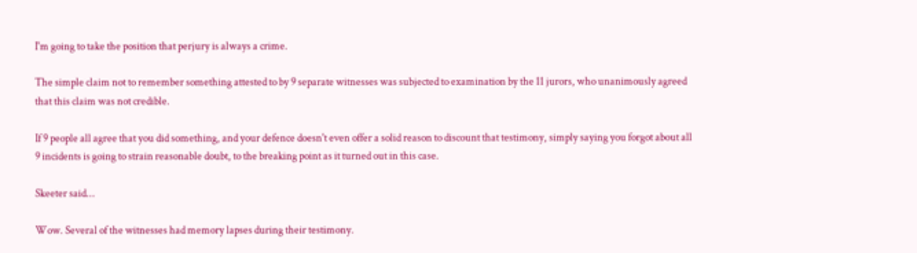I'm going to take the position that perjury is always a crime.

The simple claim not to remember something attested to by 9 separate witnesses was subjected to examination by the 11 jurors, who unanimously agreed that this claim was not credible.

If 9 people all agree that you did something, and your defence doesn't even offer a solid reason to discount that testimony, simply saying you forgot about all 9 incidents is going to strain reasonable doubt, to the breaking point as it turned out in this case.

Skeeter said...

Wow. Several of the witnesses had memory lapses during their testimony.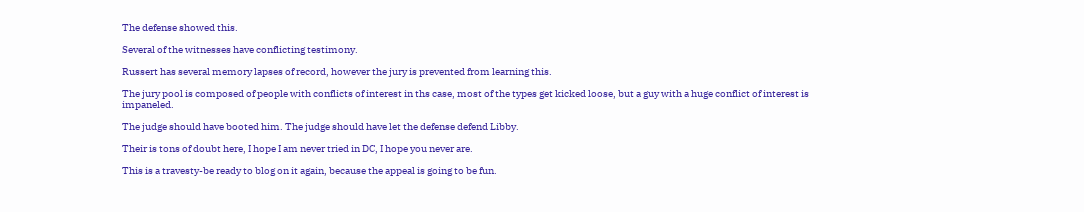The defense showed this.

Several of the witnesses have conflicting testimony.

Russert has several memory lapses of record, however the jury is prevented from learning this.

The jury pool is composed of people with conflicts of interest in ths case, most of the types get kicked loose, but a guy with a huge conflict of interest is impaneled.

The judge should have booted him. The judge should have let the defense defend Libby.

Their is tons of doubt here, I hope I am never tried in DC, I hope you never are.

This is a travesty-be ready to blog on it again, because the appeal is going to be fun.